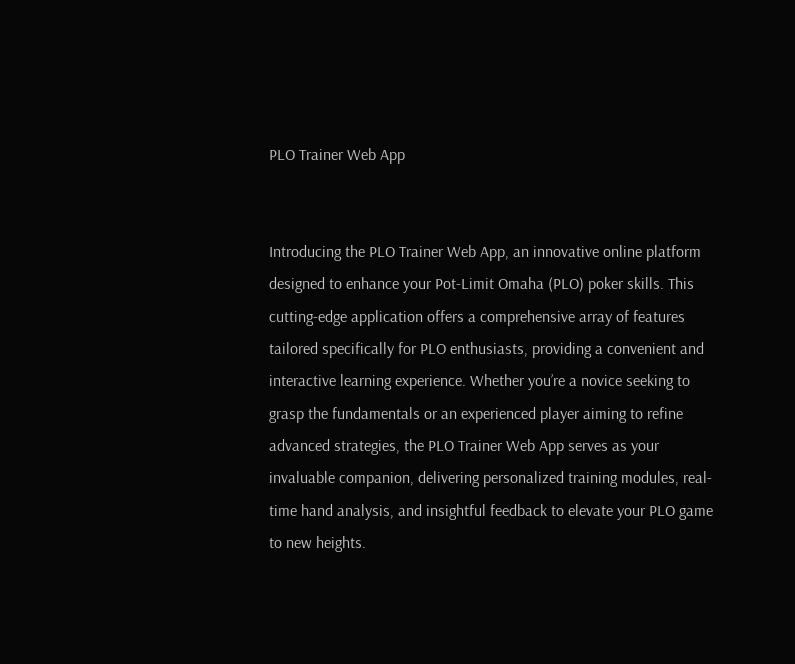PLO Trainer Web App


Introducing the PLO Trainer Web App, an innovative online platform designed to enhance your Pot-Limit Omaha (PLO) poker skills. This cutting-edge application offers a comprehensive array of features tailored specifically for PLO enthusiasts, providing a convenient and interactive learning experience. Whether you’re a novice seeking to grasp the fundamentals or an experienced player aiming to refine advanced strategies, the PLO Trainer Web App serves as your invaluable companion, delivering personalized training modules, real-time hand analysis, and insightful feedback to elevate your PLO game to new heights.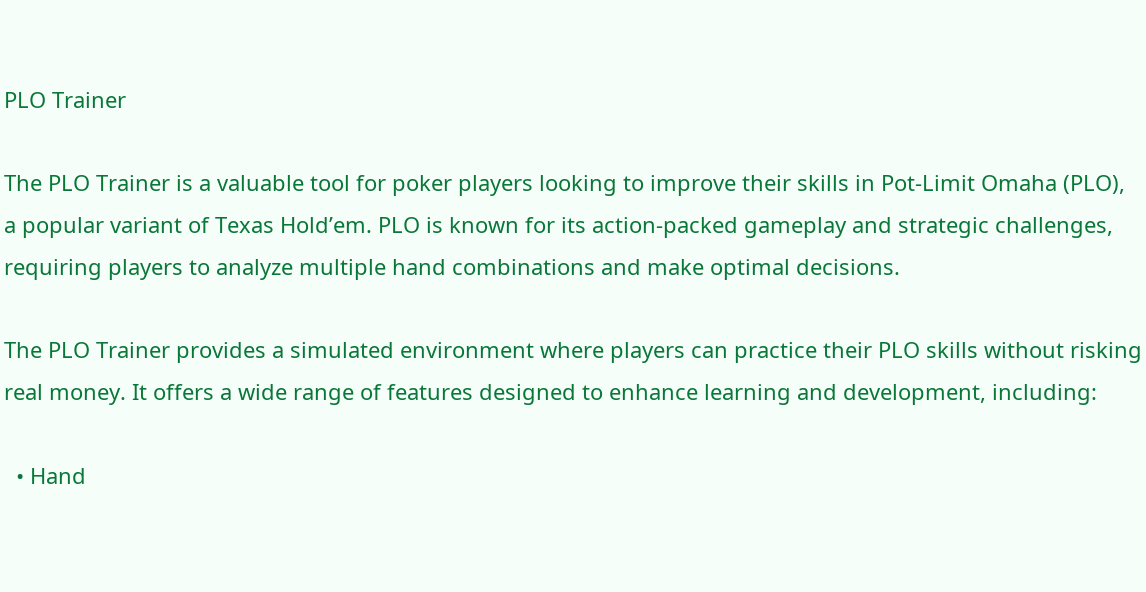PLO Trainer

The PLO Trainer is a valuable tool for poker players looking to improve their skills in Pot-Limit Omaha (PLO), a popular variant of Texas Hold’em. PLO is known for its action-packed gameplay and strategic challenges, requiring players to analyze multiple hand combinations and make optimal decisions.

The PLO Trainer provides a simulated environment where players can practice their PLO skills without risking real money. It offers a wide range of features designed to enhance learning and development, including:

  • Hand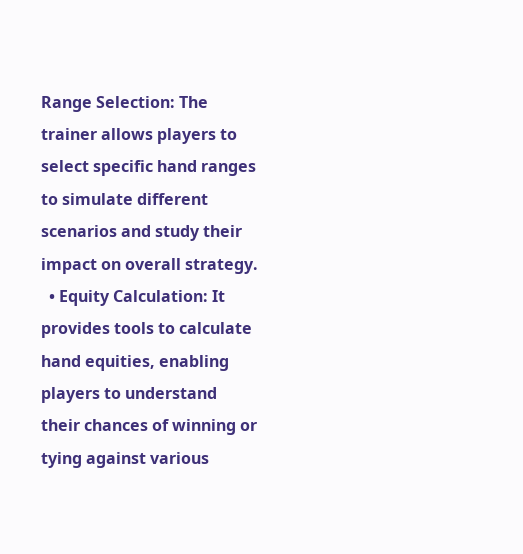Range Selection: The trainer allows players to select specific hand ranges to simulate different scenarios and study their impact on overall strategy.
  • Equity Calculation: It provides tools to calculate hand equities, enabling players to understand their chances of winning or tying against various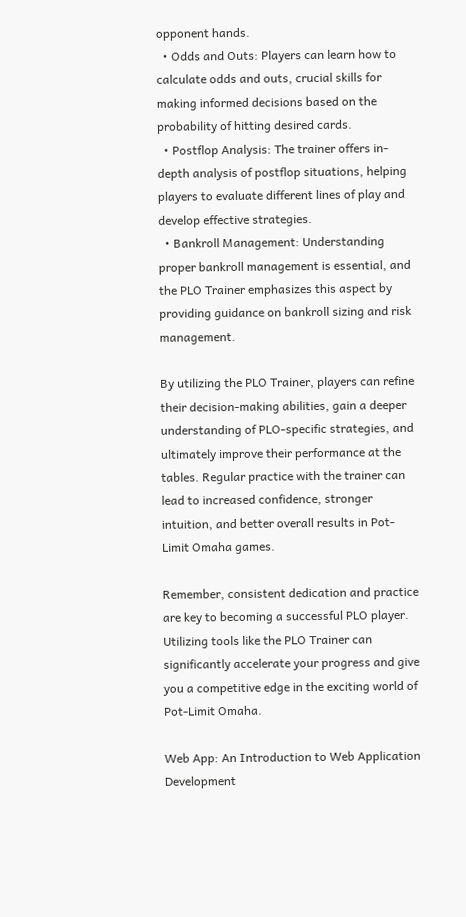opponent hands.
  • Odds and Outs: Players can learn how to calculate odds and outs, crucial skills for making informed decisions based on the probability of hitting desired cards.
  • Postflop Analysis: The trainer offers in-depth analysis of postflop situations, helping players to evaluate different lines of play and develop effective strategies.
  • Bankroll Management: Understanding proper bankroll management is essential, and the PLO Trainer emphasizes this aspect by providing guidance on bankroll sizing and risk management.

By utilizing the PLO Trainer, players can refine their decision-making abilities, gain a deeper understanding of PLO-specific strategies, and ultimately improve their performance at the tables. Regular practice with the trainer can lead to increased confidence, stronger intuition, and better overall results in Pot-Limit Omaha games.

Remember, consistent dedication and practice are key to becoming a successful PLO player. Utilizing tools like the PLO Trainer can significantly accelerate your progress and give you a competitive edge in the exciting world of Pot-Limit Omaha.

Web App: An Introduction to Web Application Development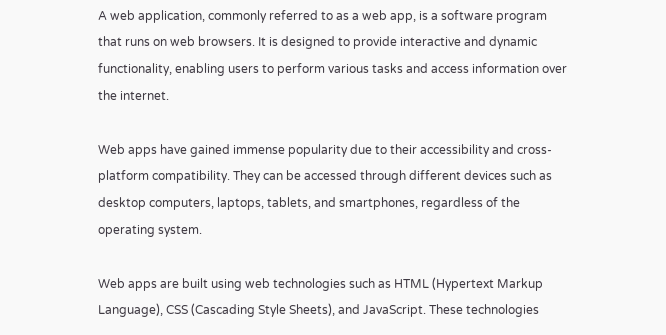A web application, commonly referred to as a web app, is a software program that runs on web browsers. It is designed to provide interactive and dynamic functionality, enabling users to perform various tasks and access information over the internet.

Web apps have gained immense popularity due to their accessibility and cross-platform compatibility. They can be accessed through different devices such as desktop computers, laptops, tablets, and smartphones, regardless of the operating system.

Web apps are built using web technologies such as HTML (Hypertext Markup Language), CSS (Cascading Style Sheets), and JavaScript. These technologies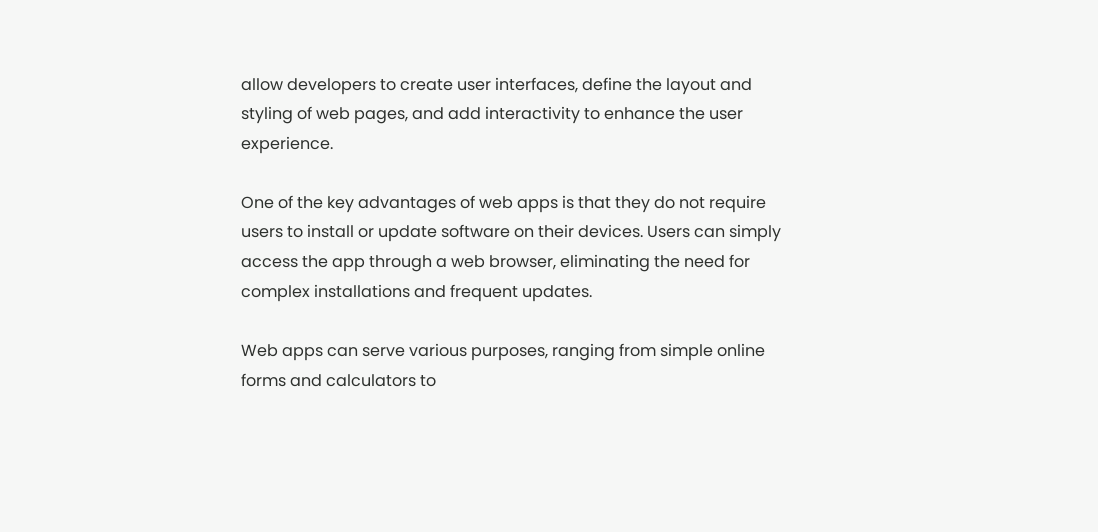allow developers to create user interfaces, define the layout and styling of web pages, and add interactivity to enhance the user experience.

One of the key advantages of web apps is that they do not require users to install or update software on their devices. Users can simply access the app through a web browser, eliminating the need for complex installations and frequent updates.

Web apps can serve various purposes, ranging from simple online forms and calculators to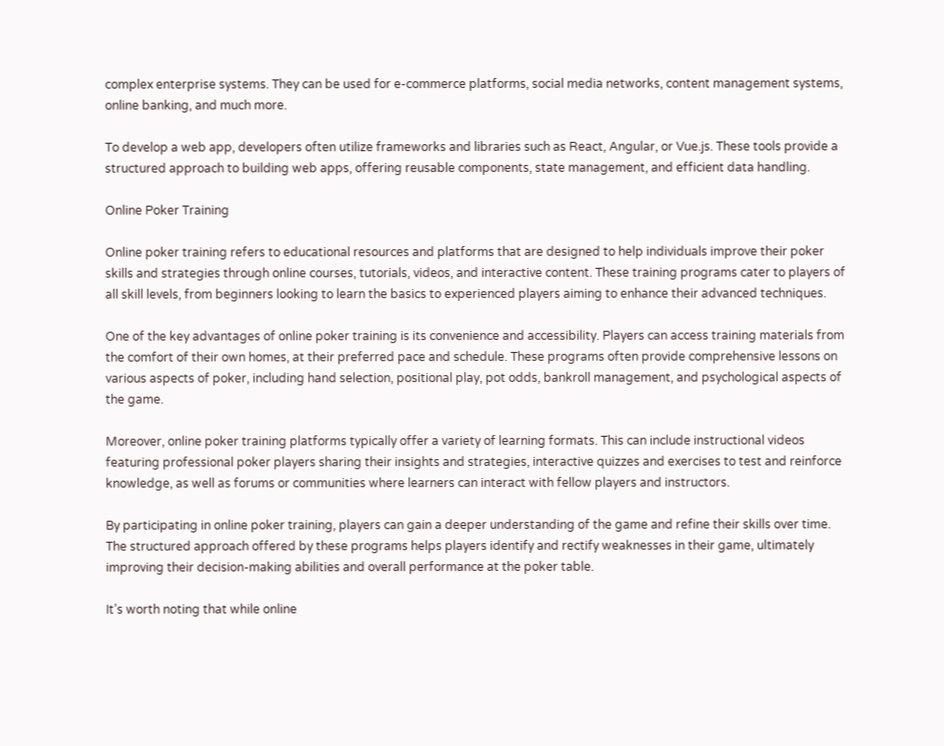complex enterprise systems. They can be used for e-commerce platforms, social media networks, content management systems, online banking, and much more.

To develop a web app, developers often utilize frameworks and libraries such as React, Angular, or Vue.js. These tools provide a structured approach to building web apps, offering reusable components, state management, and efficient data handling.

Online Poker Training

Online poker training refers to educational resources and platforms that are designed to help individuals improve their poker skills and strategies through online courses, tutorials, videos, and interactive content. These training programs cater to players of all skill levels, from beginners looking to learn the basics to experienced players aiming to enhance their advanced techniques.

One of the key advantages of online poker training is its convenience and accessibility. Players can access training materials from the comfort of their own homes, at their preferred pace and schedule. These programs often provide comprehensive lessons on various aspects of poker, including hand selection, positional play, pot odds, bankroll management, and psychological aspects of the game.

Moreover, online poker training platforms typically offer a variety of learning formats. This can include instructional videos featuring professional poker players sharing their insights and strategies, interactive quizzes and exercises to test and reinforce knowledge, as well as forums or communities where learners can interact with fellow players and instructors.

By participating in online poker training, players can gain a deeper understanding of the game and refine their skills over time. The structured approach offered by these programs helps players identify and rectify weaknesses in their game, ultimately improving their decision-making abilities and overall performance at the poker table.

It’s worth noting that while online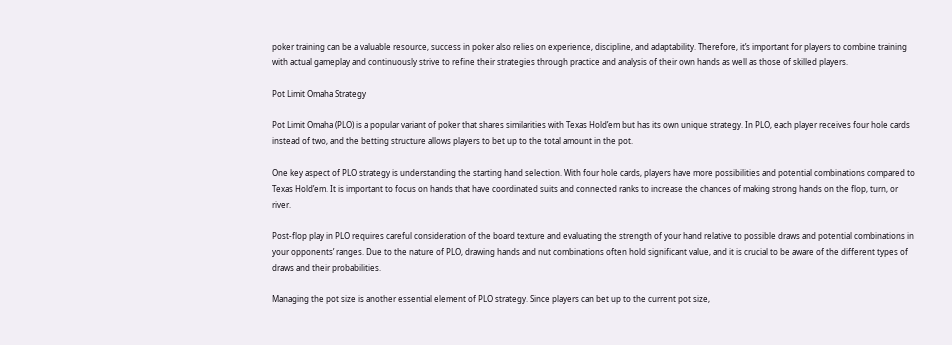poker training can be a valuable resource, success in poker also relies on experience, discipline, and adaptability. Therefore, it’s important for players to combine training with actual gameplay and continuously strive to refine their strategies through practice and analysis of their own hands as well as those of skilled players.

Pot Limit Omaha Strategy

Pot Limit Omaha (PLO) is a popular variant of poker that shares similarities with Texas Hold’em but has its own unique strategy. In PLO, each player receives four hole cards instead of two, and the betting structure allows players to bet up to the total amount in the pot.

One key aspect of PLO strategy is understanding the starting hand selection. With four hole cards, players have more possibilities and potential combinations compared to Texas Hold’em. It is important to focus on hands that have coordinated suits and connected ranks to increase the chances of making strong hands on the flop, turn, or river.

Post-flop play in PLO requires careful consideration of the board texture and evaluating the strength of your hand relative to possible draws and potential combinations in your opponents’ ranges. Due to the nature of PLO, drawing hands and nut combinations often hold significant value, and it is crucial to be aware of the different types of draws and their probabilities.

Managing the pot size is another essential element of PLO strategy. Since players can bet up to the current pot size,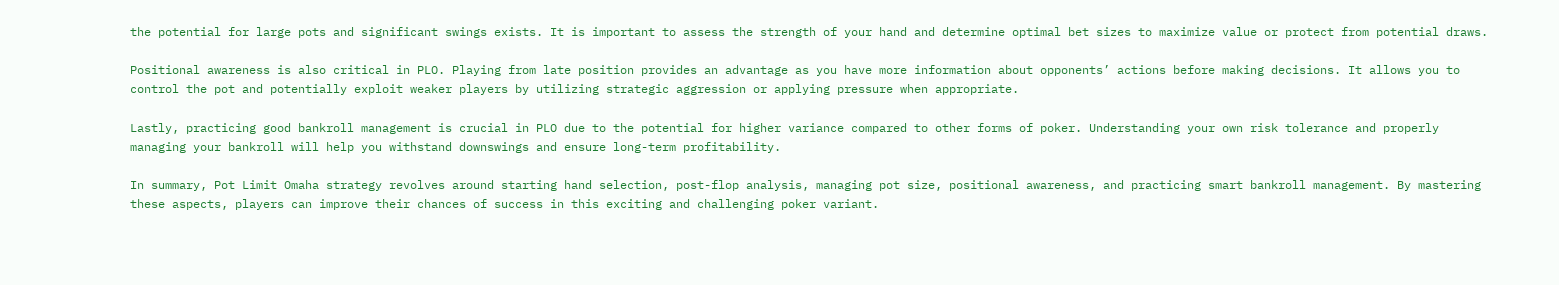the potential for large pots and significant swings exists. It is important to assess the strength of your hand and determine optimal bet sizes to maximize value or protect from potential draws.

Positional awareness is also critical in PLO. Playing from late position provides an advantage as you have more information about opponents’ actions before making decisions. It allows you to control the pot and potentially exploit weaker players by utilizing strategic aggression or applying pressure when appropriate.

Lastly, practicing good bankroll management is crucial in PLO due to the potential for higher variance compared to other forms of poker. Understanding your own risk tolerance and properly managing your bankroll will help you withstand downswings and ensure long-term profitability.

In summary, Pot Limit Omaha strategy revolves around starting hand selection, post-flop analysis, managing pot size, positional awareness, and practicing smart bankroll management. By mastering these aspects, players can improve their chances of success in this exciting and challenging poker variant.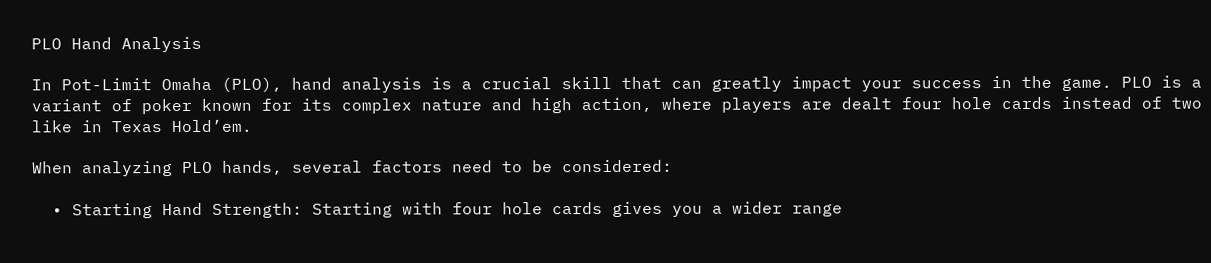PLO Hand Analysis

In Pot-Limit Omaha (PLO), hand analysis is a crucial skill that can greatly impact your success in the game. PLO is a variant of poker known for its complex nature and high action, where players are dealt four hole cards instead of two like in Texas Hold’em.

When analyzing PLO hands, several factors need to be considered:

  • Starting Hand Strength: Starting with four hole cards gives you a wider range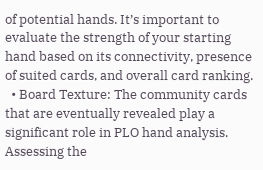of potential hands. It’s important to evaluate the strength of your starting hand based on its connectivity, presence of suited cards, and overall card ranking.
  • Board Texture: The community cards that are eventually revealed play a significant role in PLO hand analysis. Assessing the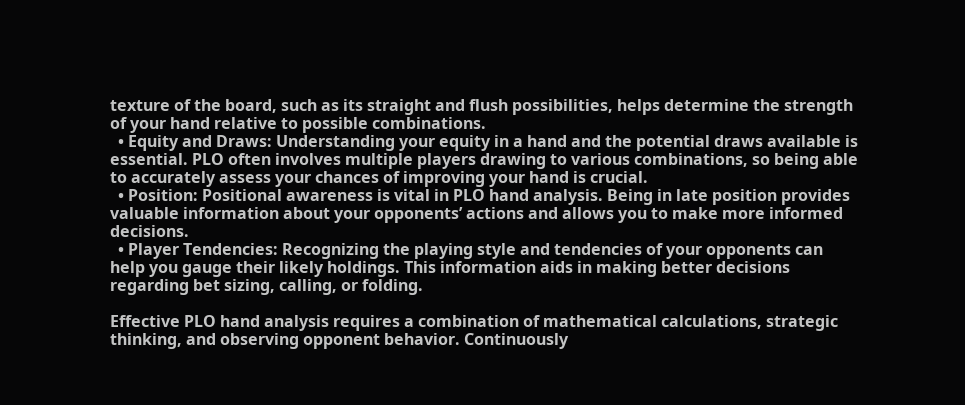texture of the board, such as its straight and flush possibilities, helps determine the strength of your hand relative to possible combinations.
  • Equity and Draws: Understanding your equity in a hand and the potential draws available is essential. PLO often involves multiple players drawing to various combinations, so being able to accurately assess your chances of improving your hand is crucial.
  • Position: Positional awareness is vital in PLO hand analysis. Being in late position provides valuable information about your opponents’ actions and allows you to make more informed decisions.
  • Player Tendencies: Recognizing the playing style and tendencies of your opponents can help you gauge their likely holdings. This information aids in making better decisions regarding bet sizing, calling, or folding.

Effective PLO hand analysis requires a combination of mathematical calculations, strategic thinking, and observing opponent behavior. Continuously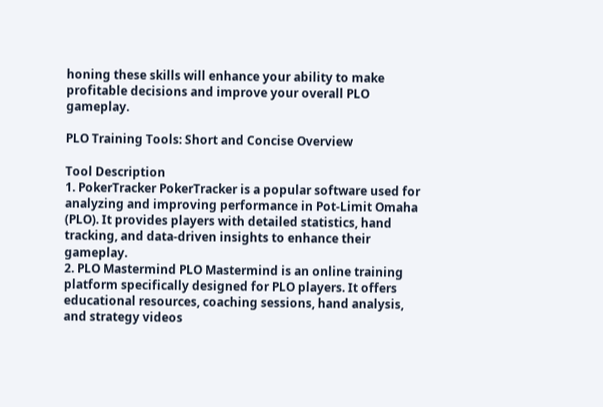honing these skills will enhance your ability to make profitable decisions and improve your overall PLO gameplay.

PLO Training Tools: Short and Concise Overview

Tool Description
1. PokerTracker PokerTracker is a popular software used for analyzing and improving performance in Pot-Limit Omaha (PLO). It provides players with detailed statistics, hand tracking, and data-driven insights to enhance their gameplay.
2. PLO Mastermind PLO Mastermind is an online training platform specifically designed for PLO players. It offers educational resources, coaching sessions, hand analysis, and strategy videos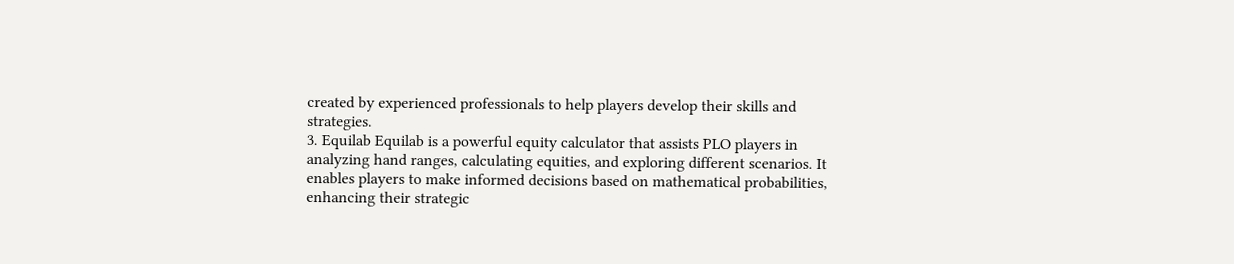created by experienced professionals to help players develop their skills and strategies.
3. Equilab Equilab is a powerful equity calculator that assists PLO players in analyzing hand ranges, calculating equities, and exploring different scenarios. It enables players to make informed decisions based on mathematical probabilities, enhancing their strategic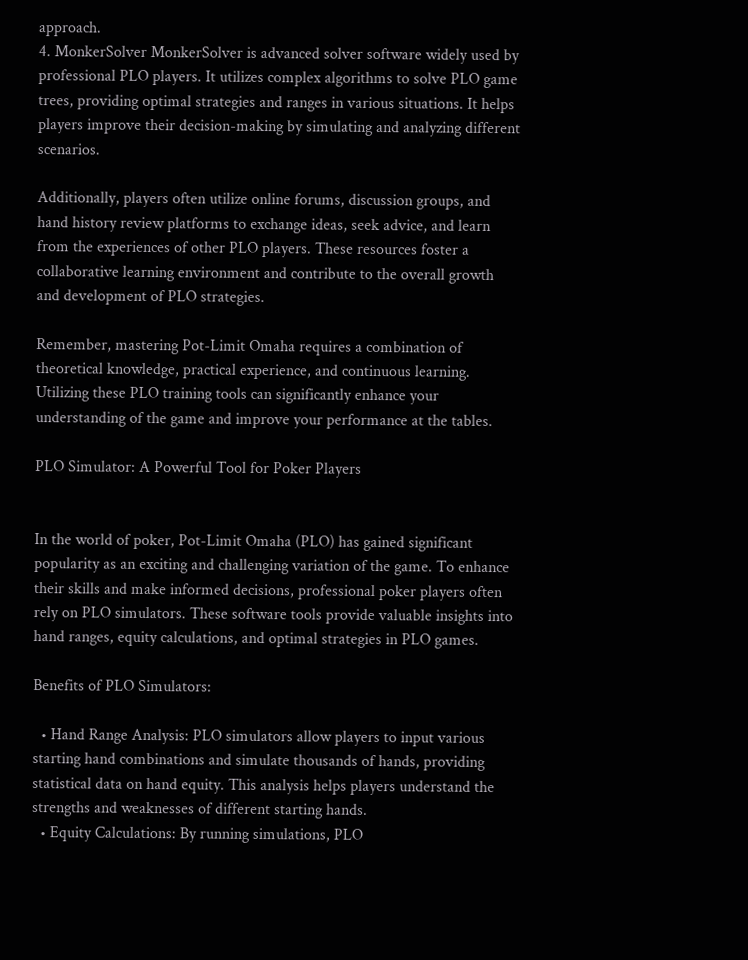approach.
4. MonkerSolver MonkerSolver is advanced solver software widely used by professional PLO players. It utilizes complex algorithms to solve PLO game trees, providing optimal strategies and ranges in various situations. It helps players improve their decision-making by simulating and analyzing different scenarios.

Additionally, players often utilize online forums, discussion groups, and hand history review platforms to exchange ideas, seek advice, and learn from the experiences of other PLO players. These resources foster a collaborative learning environment and contribute to the overall growth and development of PLO strategies.

Remember, mastering Pot-Limit Omaha requires a combination of theoretical knowledge, practical experience, and continuous learning. Utilizing these PLO training tools can significantly enhance your understanding of the game and improve your performance at the tables.

PLO Simulator: A Powerful Tool for Poker Players


In the world of poker, Pot-Limit Omaha (PLO) has gained significant popularity as an exciting and challenging variation of the game. To enhance their skills and make informed decisions, professional poker players often rely on PLO simulators. These software tools provide valuable insights into hand ranges, equity calculations, and optimal strategies in PLO games.

Benefits of PLO Simulators:

  • Hand Range Analysis: PLO simulators allow players to input various starting hand combinations and simulate thousands of hands, providing statistical data on hand equity. This analysis helps players understand the strengths and weaknesses of different starting hands.
  • Equity Calculations: By running simulations, PLO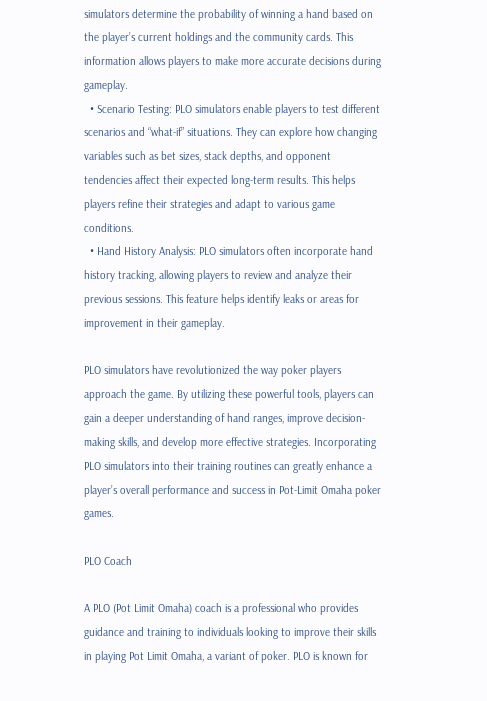simulators determine the probability of winning a hand based on the player’s current holdings and the community cards. This information allows players to make more accurate decisions during gameplay.
  • Scenario Testing: PLO simulators enable players to test different scenarios and “what-if” situations. They can explore how changing variables such as bet sizes, stack depths, and opponent tendencies affect their expected long-term results. This helps players refine their strategies and adapt to various game conditions.
  • Hand History Analysis: PLO simulators often incorporate hand history tracking, allowing players to review and analyze their previous sessions. This feature helps identify leaks or areas for improvement in their gameplay.

PLO simulators have revolutionized the way poker players approach the game. By utilizing these powerful tools, players can gain a deeper understanding of hand ranges, improve decision-making skills, and develop more effective strategies. Incorporating PLO simulators into their training routines can greatly enhance a player’s overall performance and success in Pot-Limit Omaha poker games.

PLO Coach

A PLO (Pot Limit Omaha) coach is a professional who provides guidance and training to individuals looking to improve their skills in playing Pot Limit Omaha, a variant of poker. PLO is known for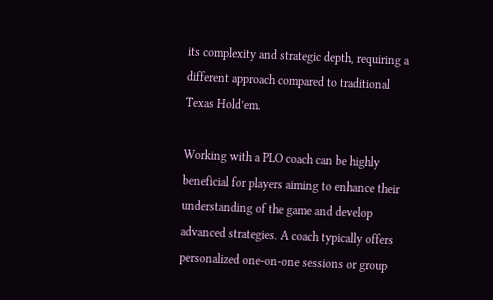its complexity and strategic depth, requiring a different approach compared to traditional Texas Hold’em.

Working with a PLO coach can be highly beneficial for players aiming to enhance their understanding of the game and develop advanced strategies. A coach typically offers personalized one-on-one sessions or group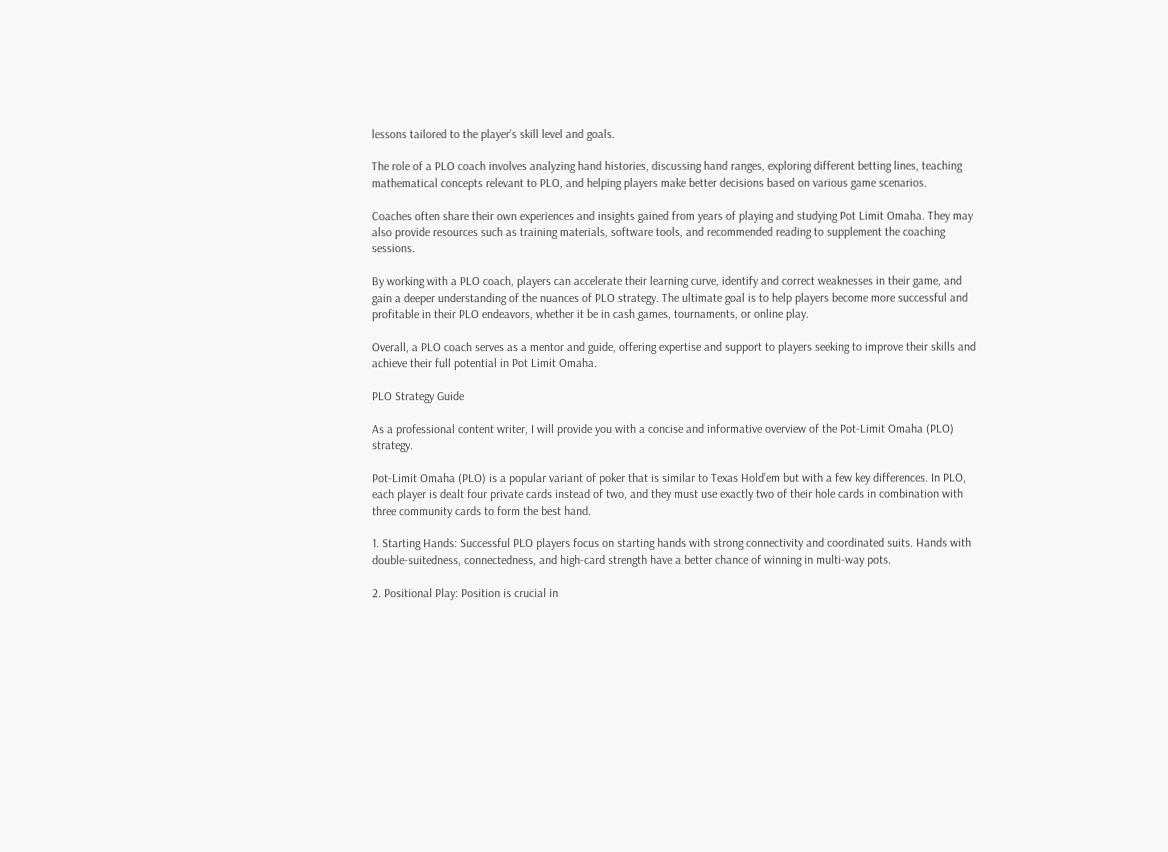lessons tailored to the player’s skill level and goals.

The role of a PLO coach involves analyzing hand histories, discussing hand ranges, exploring different betting lines, teaching mathematical concepts relevant to PLO, and helping players make better decisions based on various game scenarios.

Coaches often share their own experiences and insights gained from years of playing and studying Pot Limit Omaha. They may also provide resources such as training materials, software tools, and recommended reading to supplement the coaching sessions.

By working with a PLO coach, players can accelerate their learning curve, identify and correct weaknesses in their game, and gain a deeper understanding of the nuances of PLO strategy. The ultimate goal is to help players become more successful and profitable in their PLO endeavors, whether it be in cash games, tournaments, or online play.

Overall, a PLO coach serves as a mentor and guide, offering expertise and support to players seeking to improve their skills and achieve their full potential in Pot Limit Omaha.

PLO Strategy Guide

As a professional content writer, I will provide you with a concise and informative overview of the Pot-Limit Omaha (PLO) strategy.

Pot-Limit Omaha (PLO) is a popular variant of poker that is similar to Texas Hold’em but with a few key differences. In PLO, each player is dealt four private cards instead of two, and they must use exactly two of their hole cards in combination with three community cards to form the best hand.

1. Starting Hands: Successful PLO players focus on starting hands with strong connectivity and coordinated suits. Hands with double-suitedness, connectedness, and high-card strength have a better chance of winning in multi-way pots.

2. Positional Play: Position is crucial in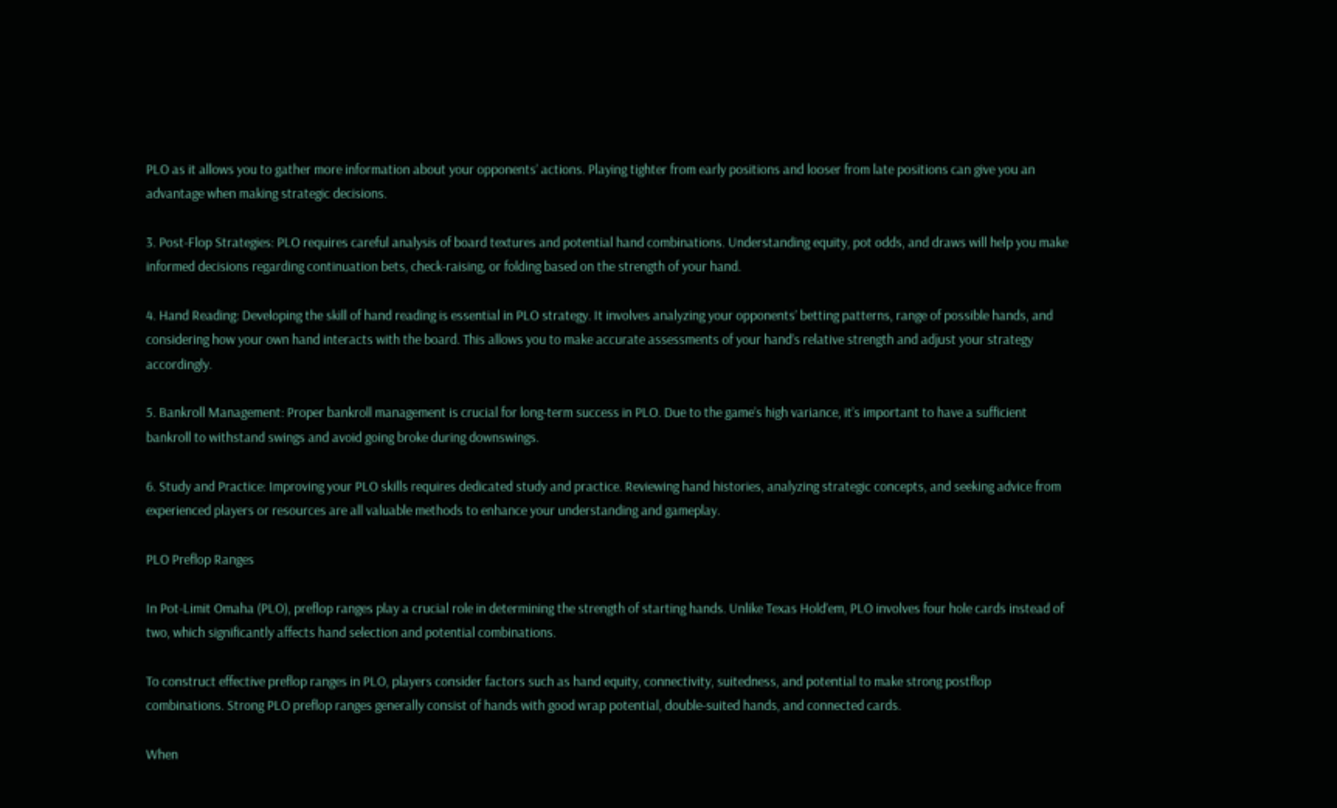PLO as it allows you to gather more information about your opponents’ actions. Playing tighter from early positions and looser from late positions can give you an advantage when making strategic decisions.

3. Post-Flop Strategies: PLO requires careful analysis of board textures and potential hand combinations. Understanding equity, pot odds, and draws will help you make informed decisions regarding continuation bets, check-raising, or folding based on the strength of your hand.

4. Hand Reading: Developing the skill of hand reading is essential in PLO strategy. It involves analyzing your opponents’ betting patterns, range of possible hands, and considering how your own hand interacts with the board. This allows you to make accurate assessments of your hand’s relative strength and adjust your strategy accordingly.

5. Bankroll Management: Proper bankroll management is crucial for long-term success in PLO. Due to the game’s high variance, it’s important to have a sufficient bankroll to withstand swings and avoid going broke during downswings.

6. Study and Practice: Improving your PLO skills requires dedicated study and practice. Reviewing hand histories, analyzing strategic concepts, and seeking advice from experienced players or resources are all valuable methods to enhance your understanding and gameplay.

PLO Preflop Ranges

In Pot-Limit Omaha (PLO), preflop ranges play a crucial role in determining the strength of starting hands. Unlike Texas Hold’em, PLO involves four hole cards instead of two, which significantly affects hand selection and potential combinations.

To construct effective preflop ranges in PLO, players consider factors such as hand equity, connectivity, suitedness, and potential to make strong postflop combinations. Strong PLO preflop ranges generally consist of hands with good wrap potential, double-suited hands, and connected cards.

When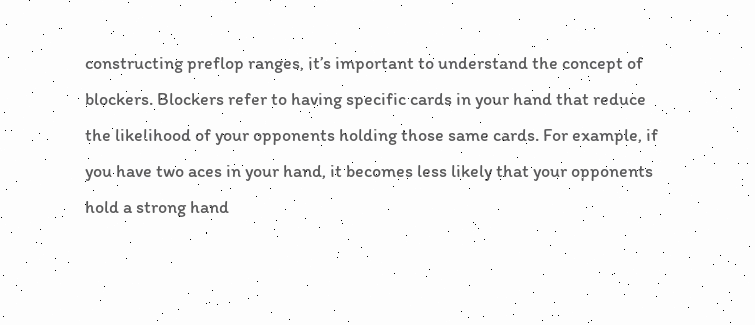constructing preflop ranges, it’s important to understand the concept of blockers. Blockers refer to having specific cards in your hand that reduce the likelihood of your opponents holding those same cards. For example, if you have two aces in your hand, it becomes less likely that your opponents hold a strong hand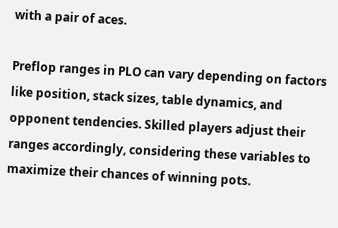with a pair of aces.

Preflop ranges in PLO can vary depending on factors like position, stack sizes, table dynamics, and opponent tendencies. Skilled players adjust their ranges accordingly, considering these variables to maximize their chances of winning pots.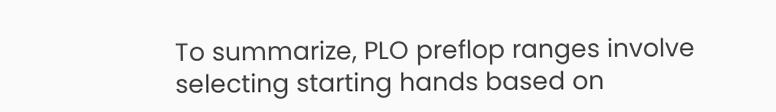To summarize, PLO preflop ranges involve selecting starting hands based on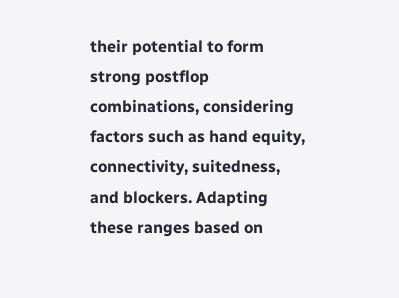their potential to form strong postflop combinations, considering factors such as hand equity, connectivity, suitedness, and blockers. Adapting these ranges based on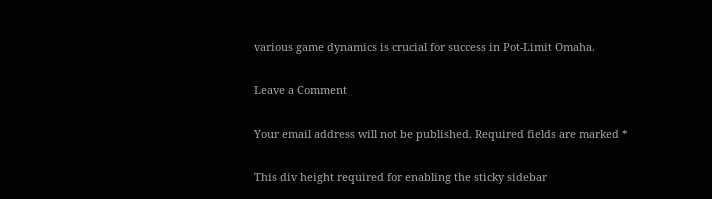various game dynamics is crucial for success in Pot-Limit Omaha.

Leave a Comment

Your email address will not be published. Required fields are marked *

This div height required for enabling the sticky sidebar